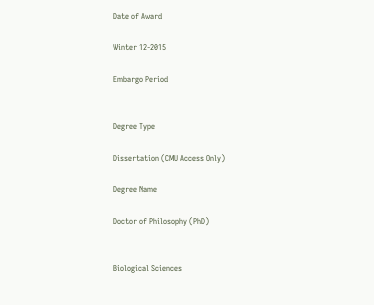Date of Award

Winter 12-2015

Embargo Period


Degree Type

Dissertation (CMU Access Only)

Degree Name

Doctor of Philosophy (PhD)


Biological Sciences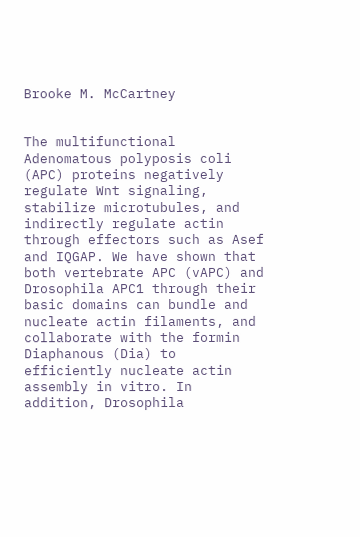Brooke M. McCartney


The multifunctional Adenomatous polyposis coli (APC) proteins negatively regulate Wnt signaling, stabilize microtubules, and indirectly regulate actin through effectors such as Asef and IQGAP. We have shown that both vertebrate APC (vAPC) and Drosophila APC1 through their basic domains can bundle and nucleate actin filaments, and collaborate with the formin Diaphanous (Dia) to efficiently nucleate actin assembly in vitro. In addition, Drosophila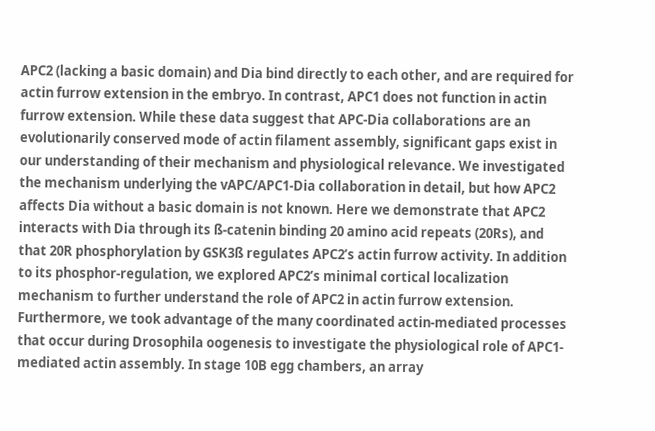APC2 (lacking a basic domain) and Dia bind directly to each other, and are required for actin furrow extension in the embryo. In contrast, APC1 does not function in actin furrow extension. While these data suggest that APC-Dia collaborations are an evolutionarily conserved mode of actin filament assembly, significant gaps exist in our understanding of their mechanism and physiological relevance. We investigated the mechanism underlying the vAPC/APC1-Dia collaboration in detail, but how APC2 affects Dia without a basic domain is not known. Here we demonstrate that APC2 interacts with Dia through its ß-catenin binding 20 amino acid repeats (20Rs), and that 20R phosphorylation by GSK3ß regulates APC2’s actin furrow activity. In addition to its phosphor-regulation, we explored APC2’s minimal cortical localization mechanism to further understand the role of APC2 in actin furrow extension. Furthermore, we took advantage of the many coordinated actin-mediated processes that occur during Drosophila oogenesis to investigate the physiological role of APC1-mediated actin assembly. In stage 10B egg chambers, an array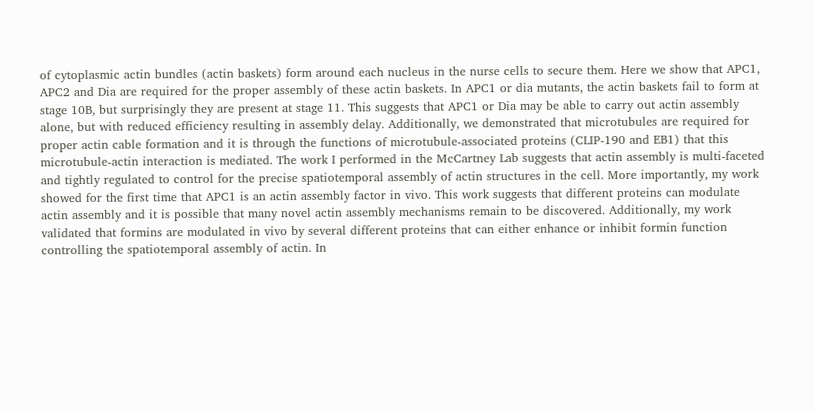of cytoplasmic actin bundles (actin baskets) form around each nucleus in the nurse cells to secure them. Here we show that APC1, APC2 and Dia are required for the proper assembly of these actin baskets. In APC1 or dia mutants, the actin baskets fail to form at stage 10B, but surprisingly they are present at stage 11. This suggests that APC1 or Dia may be able to carry out actin assembly alone, but with reduced efficiency resulting in assembly delay. Additionally, we demonstrated that microtubules are required for proper actin cable formation and it is through the functions of microtubule-associated proteins (CLIP-190 and EB1) that this microtubule-actin interaction is mediated. The work I performed in the McCartney Lab suggests that actin assembly is multi-faceted and tightly regulated to control for the precise spatiotemporal assembly of actin structures in the cell. More importantly, my work showed for the first time that APC1 is an actin assembly factor in vivo. This work suggests that different proteins can modulate actin assembly and it is possible that many novel actin assembly mechanisms remain to be discovered. Additionally, my work validated that formins are modulated in vivo by several different proteins that can either enhance or inhibit formin function controlling the spatiotemporal assembly of actin. In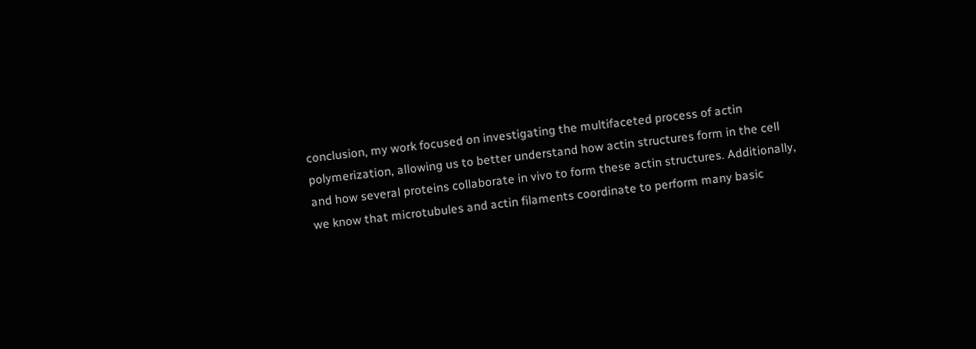conclusion, my work focused on investigating the multifaceted process of actin polymerization, allowing us to better understand how actin structures form in the cell and how several proteins collaborate in vivo to form these actin structures. Additionally, we know that microtubules and actin filaments coordinate to perform many basic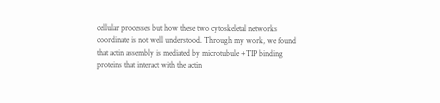cellular processes but how these two cytoskeletal networks coordinate is not well understood. Through my work, we found that actin assembly is mediated by microtubule +TIP binding proteins that interact with the actin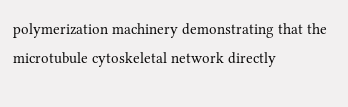polymerization machinery demonstrating that the microtubule cytoskeletal network directly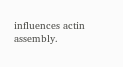influences actin assembly.